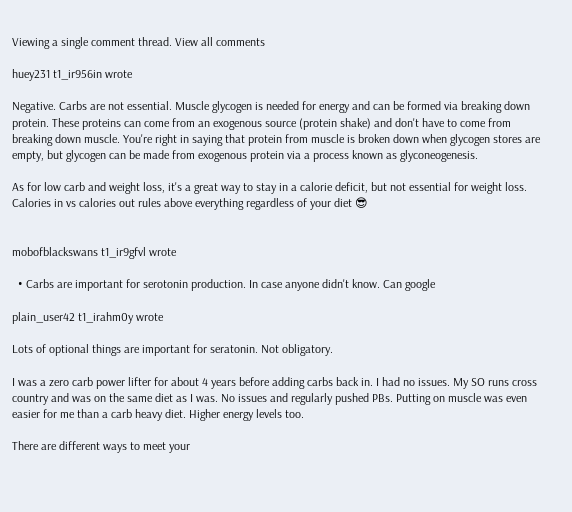Viewing a single comment thread. View all comments

huey231 t1_ir956in wrote

Negative. Carbs are not essential. Muscle glycogen is needed for energy and can be formed via breaking down protein. These proteins can come from an exogenous source (protein shake) and don't have to come from breaking down muscle. You're right in saying that protein from muscle is broken down when glycogen stores are empty, but glycogen can be made from exogenous protein via a process known as glyconeogenesis.

As for low carb and weight loss, it's a great way to stay in a calorie deficit, but not essential for weight loss. Calories in vs calories out rules above everything regardless of your diet 😎


mobofblackswans t1_ir9gfvl wrote

  • Carbs are important for serotonin production. In case anyone didn't know. Can google

plain_user42 t1_irahm0y wrote

Lots of optional things are important for seratonin. Not obligatory.

I was a zero carb power lifter for about 4 years before adding carbs back in. I had no issues. My SO runs cross country and was on the same diet as I was. No issues and regularly pushed PBs. Putting on muscle was even easier for me than a carb heavy diet. Higher energy levels too.

There are different ways to meet your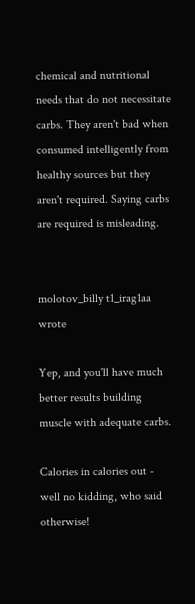chemical and nutritional needs that do not necessitate carbs. They aren't bad when consumed intelligently from healthy sources but they aren't required. Saying carbs are required is misleading.


molotov_billy t1_irag1aa wrote

Yep, and you'll have much better results building muscle with adequate carbs.

Calories in calories out - well no kidding, who said otherwise!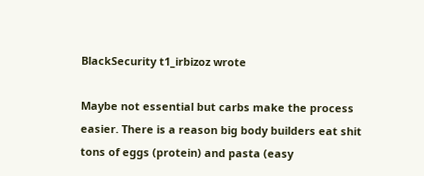BlackSecurity t1_irbizoz wrote

Maybe not essential but carbs make the process easier. There is a reason big body builders eat shit tons of eggs (protein) and pasta (easy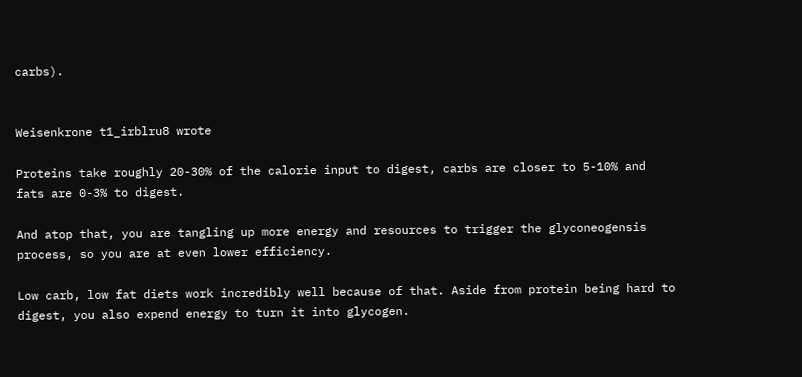carbs).


Weisenkrone t1_irblru8 wrote

Proteins take roughly 20-30% of the calorie input to digest, carbs are closer to 5-10% and fats are 0-3% to digest.

And atop that, you are tangling up more energy and resources to trigger the glyconeogensis process, so you are at even lower efficiency.

Low carb, low fat diets work incredibly well because of that. Aside from protein being hard to digest, you also expend energy to turn it into glycogen.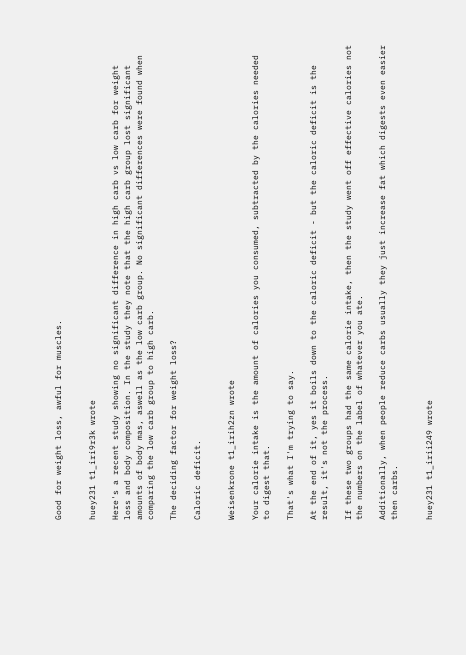Good for weight loss, awful for muscles.


huey231 t1_iri9r3k wrote

Here's a recent study showing no significant difference in high carb vs low carb for weight loss and body composition. In the study they note that the high carb group lost significant amounts of body mas, aswell as the low carb group. No significant differences were found when comparing the low carb group to high carb.

The deciding factor for weight loss?

Caloric deficit.


Weisenkrone t1_irih2zn wrote

Your calorie intake is the amount of calories you consumed, subtracted by the calories needed to digest that.

That's what I'm trying to say.

At the end of it, yes it boils down to the caloric deficit - but the caloric deficit is the result, it's not the process.

If these two groups had the same calorie intake, then the study went off effective calories not the numbers on the label of whatever you ate.

Additionally, when people reduce carbs usually they just increase fat which digests even easier then carbs.


huey231 t1_irii249 wrote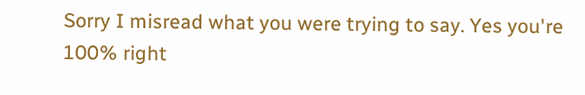Sorry I misread what you were trying to say. Yes you're 100% right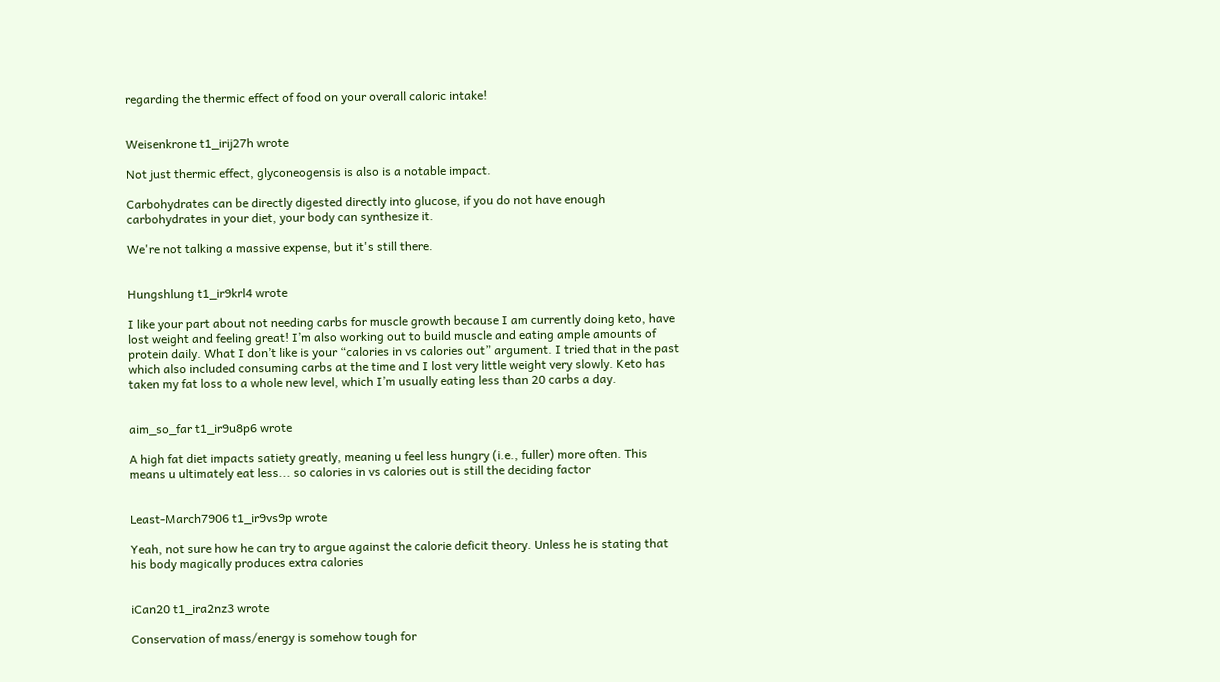regarding the thermic effect of food on your overall caloric intake!


Weisenkrone t1_irij27h wrote

Not just thermic effect, glyconeogensis is also is a notable impact.

Carbohydrates can be directly digested directly into glucose, if you do not have enough carbohydrates in your diet, your body can synthesize it.

We're not talking a massive expense, but it's still there.


Hungshlung t1_ir9krl4 wrote

I like your part about not needing carbs for muscle growth because I am currently doing keto, have lost weight and feeling great! I’m also working out to build muscle and eating ample amounts of protein daily. What I don’t like is your “calories in vs calories out” argument. I tried that in the past which also included consuming carbs at the time and I lost very little weight very slowly. Keto has taken my fat loss to a whole new level, which I’m usually eating less than 20 carbs a day.


aim_so_far t1_ir9u8p6 wrote

A high fat diet impacts satiety greatly, meaning u feel less hungry (i.e., fuller) more often. This means u ultimately eat less... so calories in vs calories out is still the deciding factor


Least-March7906 t1_ir9vs9p wrote

Yeah, not sure how he can try to argue against the calorie deficit theory. Unless he is stating that his body magically produces extra calories


iCan20 t1_ira2nz3 wrote

Conservation of mass/energy is somehow tough for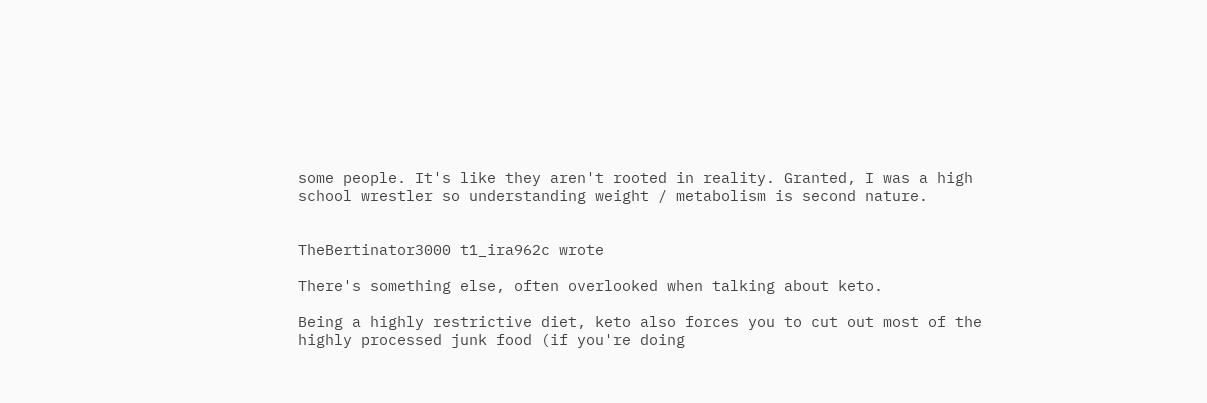some people. It's like they aren't rooted in reality. Granted, I was a high school wrestler so understanding weight / metabolism is second nature.


TheBertinator3000 t1_ira962c wrote

There's something else, often overlooked when talking about keto.

Being a highly restrictive diet, keto also forces you to cut out most of the highly processed junk food (if you're doing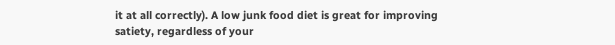it at all correctly). A low junk food diet is great for improving satiety, regardless of your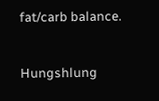fat/carb balance.


Hungshlung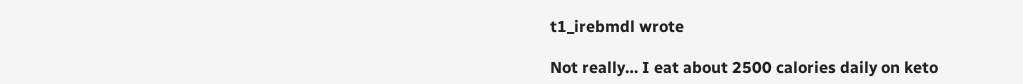t1_irebmdl wrote

Not really… I eat about 2500 calories daily on keto